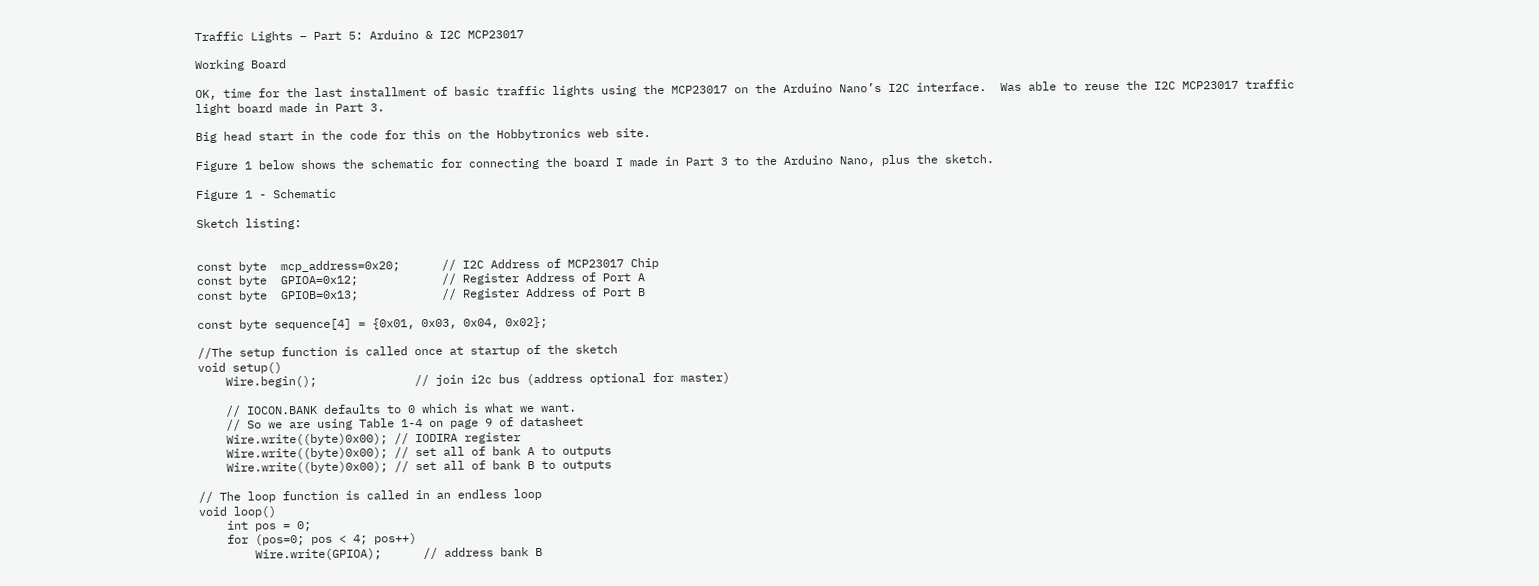Traffic Lights – Part 5: Arduino & I2C MCP23017

Working Board

OK, time for the last installment of basic traffic lights using the MCP23017 on the Arduino Nano’s I2C interface.  Was able to reuse the I2C MCP23017 traffic light board made in Part 3.

Big head start in the code for this on the Hobbytronics web site.

Figure 1 below shows the schematic for connecting the board I made in Part 3 to the Arduino Nano, plus the sketch.

Figure 1 - Schematic

Sketch listing:


const byte  mcp_address=0x20;      // I2C Address of MCP23017 Chip
const byte  GPIOA=0x12;            // Register Address of Port A
const byte  GPIOB=0x13;            // Register Address of Port B

const byte sequence[4] = {0x01, 0x03, 0x04, 0x02};

//The setup function is called once at startup of the sketch
void setup()
    Wire.begin();              // join i2c bus (address optional for master)

    // IOCON.BANK defaults to 0 which is what we want.
    // So we are using Table 1-4 on page 9 of datasheet
    Wire.write((byte)0x00); // IODIRA register
    Wire.write((byte)0x00); // set all of bank A to outputs
    Wire.write((byte)0x00); // set all of bank B to outputs

// The loop function is called in an endless loop
void loop()
    int pos = 0;
    for (pos=0; pos < 4; pos++)
        Wire.write(GPIOA);      // address bank B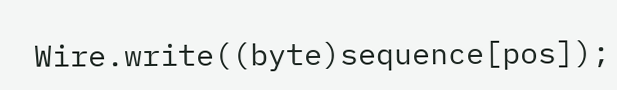Wire.write((byte)sequence[pos]);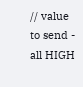// value to send - all HIGH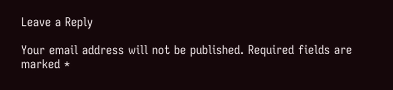Leave a Reply

Your email address will not be published. Required fields are marked *